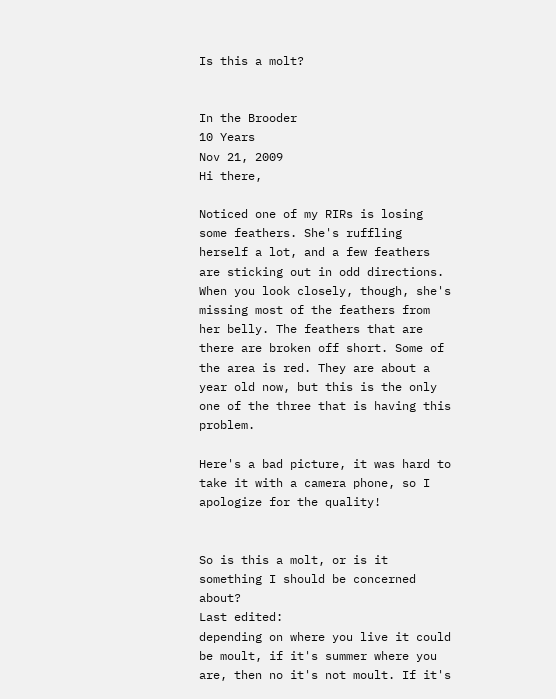Is this a molt?


In the Brooder
10 Years
Nov 21, 2009
Hi there,

Noticed one of my RIRs is losing some feathers. She's ruffling herself a lot, and a few feathers are sticking out in odd directions. When you look closely, though, she's missing most of the feathers from her belly. The feathers that are there are broken off short. Some of the area is red. They are about a year old now, but this is the only one of the three that is having this problem.

Here's a bad picture, it was hard to take it with a camera phone, so I apologize for the quality!


So is this a molt, or is it something I should be concerned about?
Last edited:
depending on where you live it could be moult, if it's summer where you are, then no it's not moult. If it's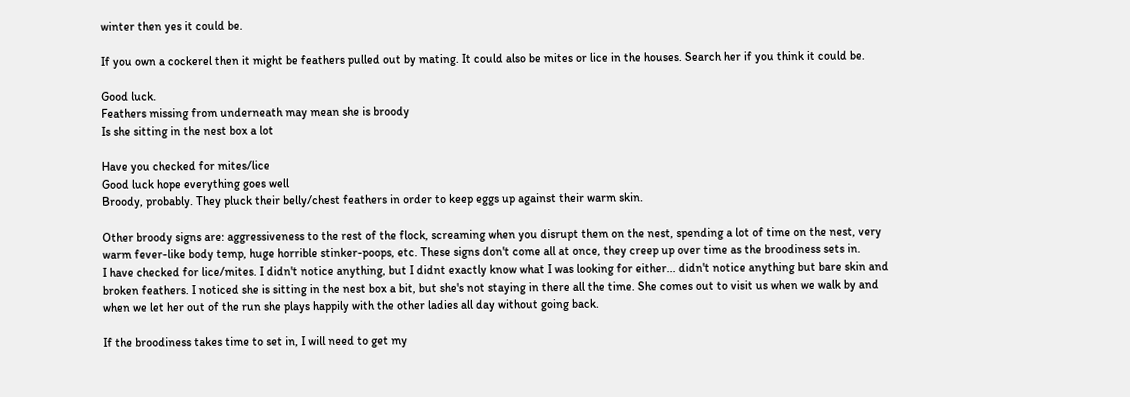winter then yes it could be.

If you own a cockerel then it might be feathers pulled out by mating. It could also be mites or lice in the houses. Search her if you think it could be.

Good luck.
Feathers missing from underneath may mean she is broody
Is she sitting in the nest box a lot

Have you checked for mites/lice
Good luck hope everything goes well
Broody, probably. They pluck their belly/chest feathers in order to keep eggs up against their warm skin.

Other broody signs are: aggressiveness to the rest of the flock, screaming when you disrupt them on the nest, spending a lot of time on the nest, very warm fever-like body temp, huge horrible stinker-poops, etc. These signs don't come all at once, they creep up over time as the broodiness sets in.
I have checked for lice/mites. I didn't notice anything, but I didnt exactly know what I was looking for either... didn't notice anything but bare skin and broken feathers. I noticed she is sitting in the nest box a bit, but she's not staying in there all the time. She comes out to visit us when we walk by and when we let her out of the run she plays happily with the other ladies all day without going back.

If the broodiness takes time to set in, I will need to get my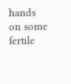hands on some fertile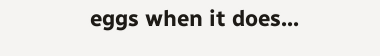eggs when it does...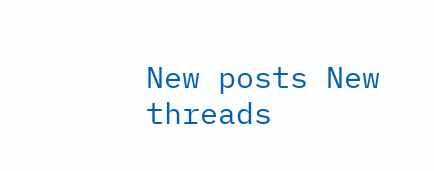New posts New threads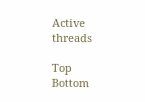Active threads

Top Bottom